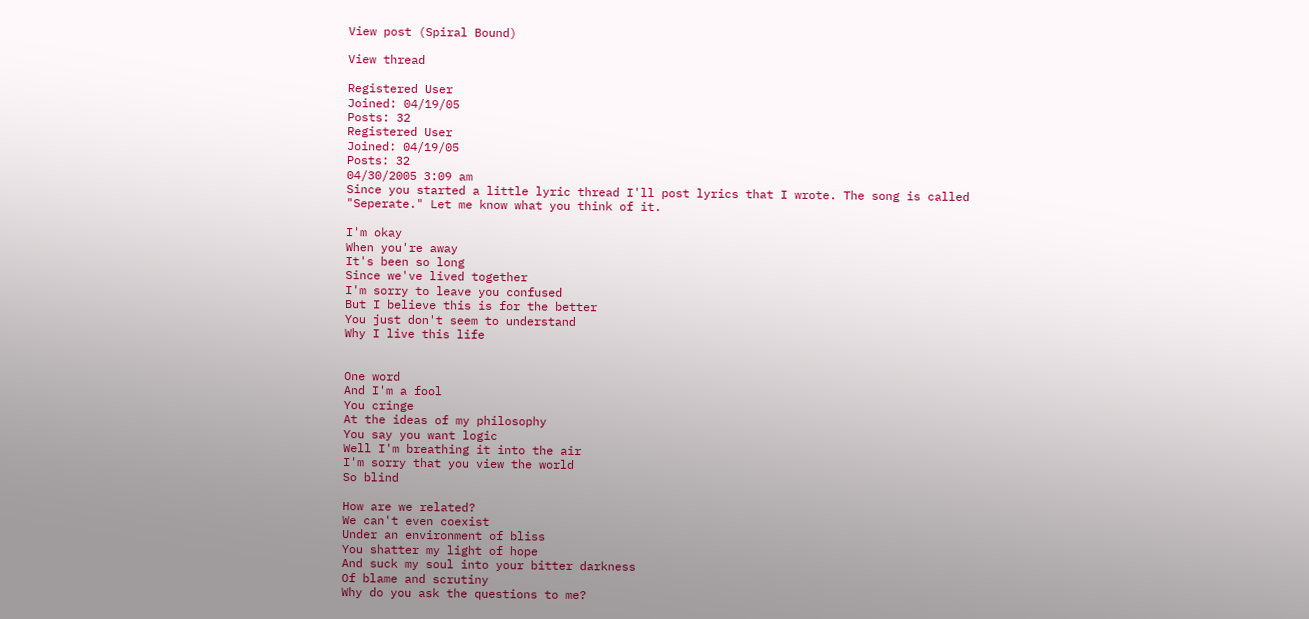View post (Spiral Bound)

View thread

Registered User
Joined: 04/19/05
Posts: 32
Registered User
Joined: 04/19/05
Posts: 32
04/30/2005 3:09 am
Since you started a little lyric thread I'll post lyrics that I wrote. The song is called "Seperate." Let me know what you think of it.

I'm okay
When you're away
It's been so long
Since we've lived together
I'm sorry to leave you confused
But I believe this is for the better
You just don't seem to understand
Why I live this life


One word
And I'm a fool
You cringe
At the ideas of my philosophy
You say you want logic
Well I'm breathing it into the air
I'm sorry that you view the world
So blind

How are we related?
We can't even coexist
Under an environment of bliss
You shatter my light of hope
And suck my soul into your bitter darkness
Of blame and scrutiny
Why do you ask the questions to me?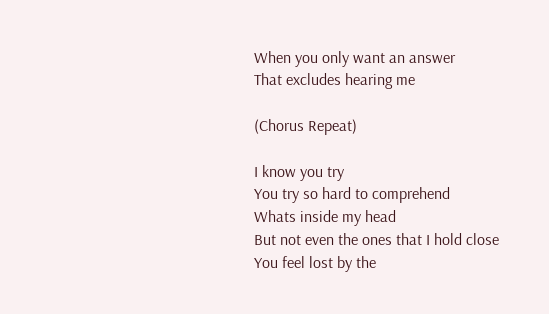When you only want an answer
That excludes hearing me

(Chorus Repeat)

I know you try
You try so hard to comprehend
Whats inside my head
But not even the ones that I hold close
You feel lost by the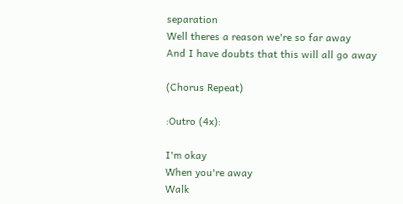separation
Well theres a reason we're so far away
And I have doubts that this will all go away

(Chorus Repeat)

:Outro (4x):

I'm okay
When you're away
Walk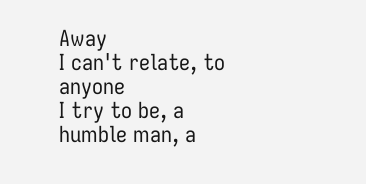Away
I can't relate, to anyone
I try to be, a humble man, a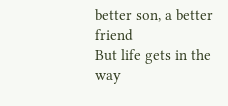better son, a better friend
But life gets in the way